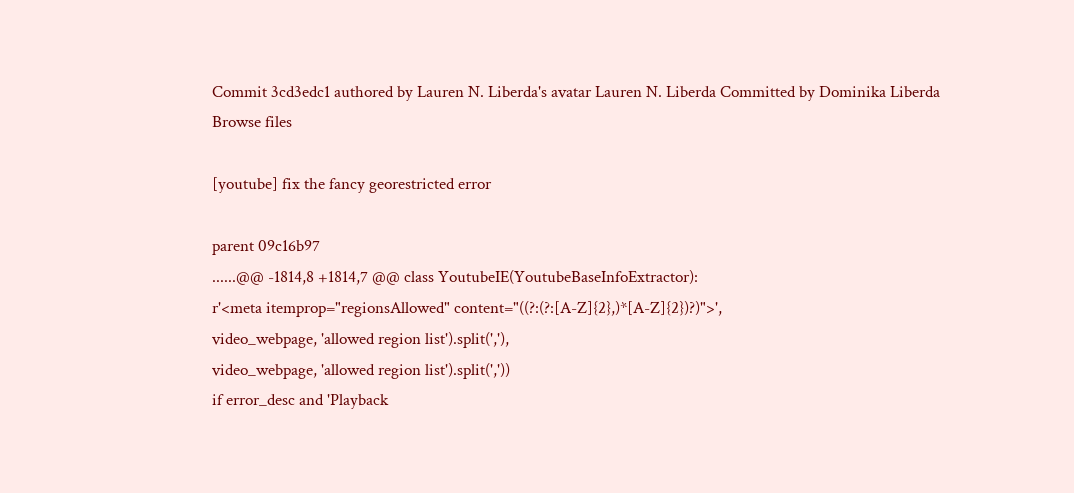Commit 3cd3edc1 authored by Lauren N. Liberda's avatar Lauren N. Liberda Committed by Dominika Liberda
Browse files

[youtube] fix the fancy georestricted error

parent 09c16b97
......@@ -1814,8 +1814,7 @@ class YoutubeIE(YoutubeBaseInfoExtractor):
r'<meta itemprop="regionsAllowed" content="((?:(?:[A-Z]{2},)*[A-Z]{2})?)">',
video_webpage, 'allowed region list').split(','),
video_webpage, 'allowed region list').split(','))
if error_desc and 'Playback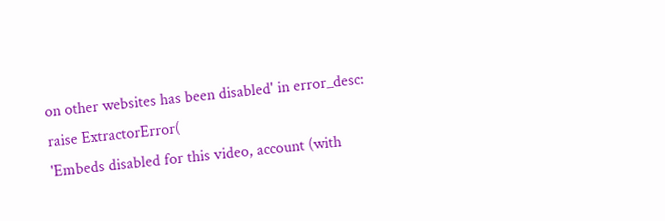on other websites has been disabled' in error_desc:
raise ExtractorError(
'Embeds disabled for this video, account (with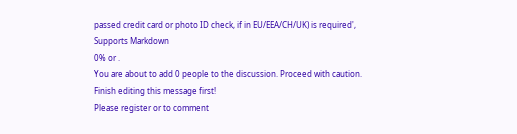passed credit card or photo ID check, if in EU/EEA/CH/UK) is required',
Supports Markdown
0% or .
You are about to add 0 people to the discussion. Proceed with caution.
Finish editing this message first!
Please register or to comment